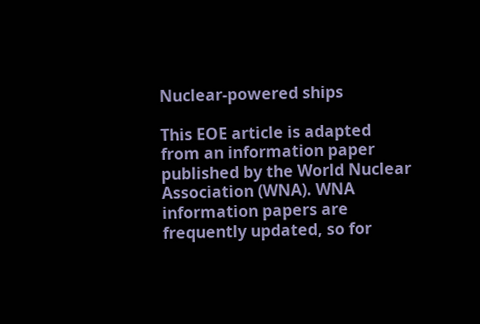Nuclear-powered ships

This EOE article is adapted from an information paper published by the World Nuclear Association (WNA). WNA information papers are frequently updated, so for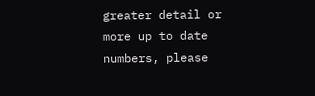greater detail or more up to date numbers, please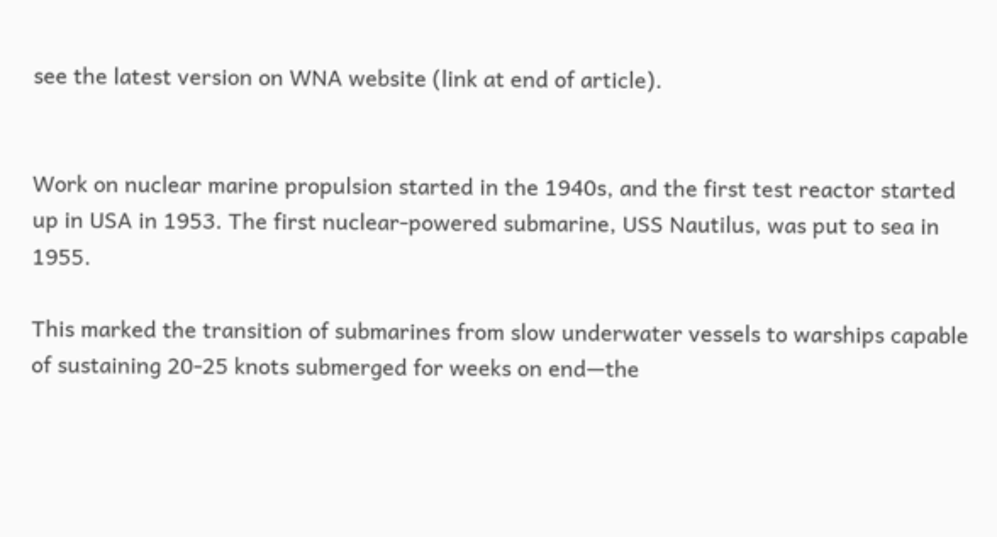see the latest version on WNA website (link at end of article).


Work on nuclear marine propulsion started in the 1940s, and the first test reactor started up in USA in 1953. The first nuclear-powered submarine, USS Nautilus, was put to sea in 1955.

This marked the transition of submarines from slow underwater vessels to warships capable of sustaining 20-25 knots submerged for weeks on end—the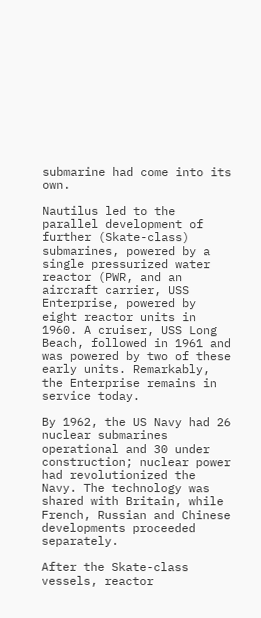submarine had come into its own.

Nautilus led to the parallel development of further (Skate-class) submarines, powered by a single pressurized water reactor (PWR, and an aircraft carrier, USS Enterprise, powered by eight reactor units in 1960. A cruiser, USS Long Beach, followed in 1961 and was powered by two of these early units. Remarkably, the Enterprise remains in service today.

By 1962, the US Navy had 26 nuclear submarines operational and 30 under construction; nuclear power had revolutionized the Navy. The technology was shared with Britain, while French, Russian and Chinese developments proceeded separately.

After the Skate-class vessels, reactor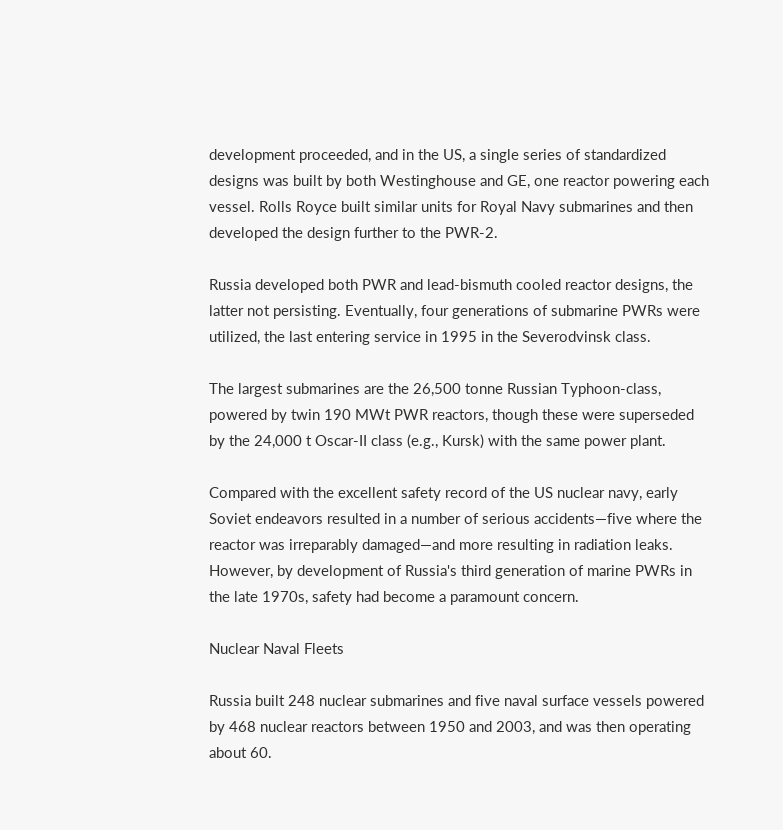development proceeded, and in the US, a single series of standardized designs was built by both Westinghouse and GE, one reactor powering each vessel. Rolls Royce built similar units for Royal Navy submarines and then developed the design further to the PWR-2.

Russia developed both PWR and lead-bismuth cooled reactor designs, the latter not persisting. Eventually, four generations of submarine PWRs were utilized, the last entering service in 1995 in the Severodvinsk class.

The largest submarines are the 26,500 tonne Russian Typhoon-class, powered by twin 190 MWt PWR reactors, though these were superseded by the 24,000 t Oscar-II class (e.g., Kursk) with the same power plant.

Compared with the excellent safety record of the US nuclear navy, early Soviet endeavors resulted in a number of serious accidents—five where the reactor was irreparably damaged—and more resulting in radiation leaks. However, by development of Russia's third generation of marine PWRs in the late 1970s, safety had become a paramount concern.

Nuclear Naval Fleets

Russia built 248 nuclear submarines and five naval surface vessels powered by 468 nuclear reactors between 1950 and 2003, and was then operating about 60.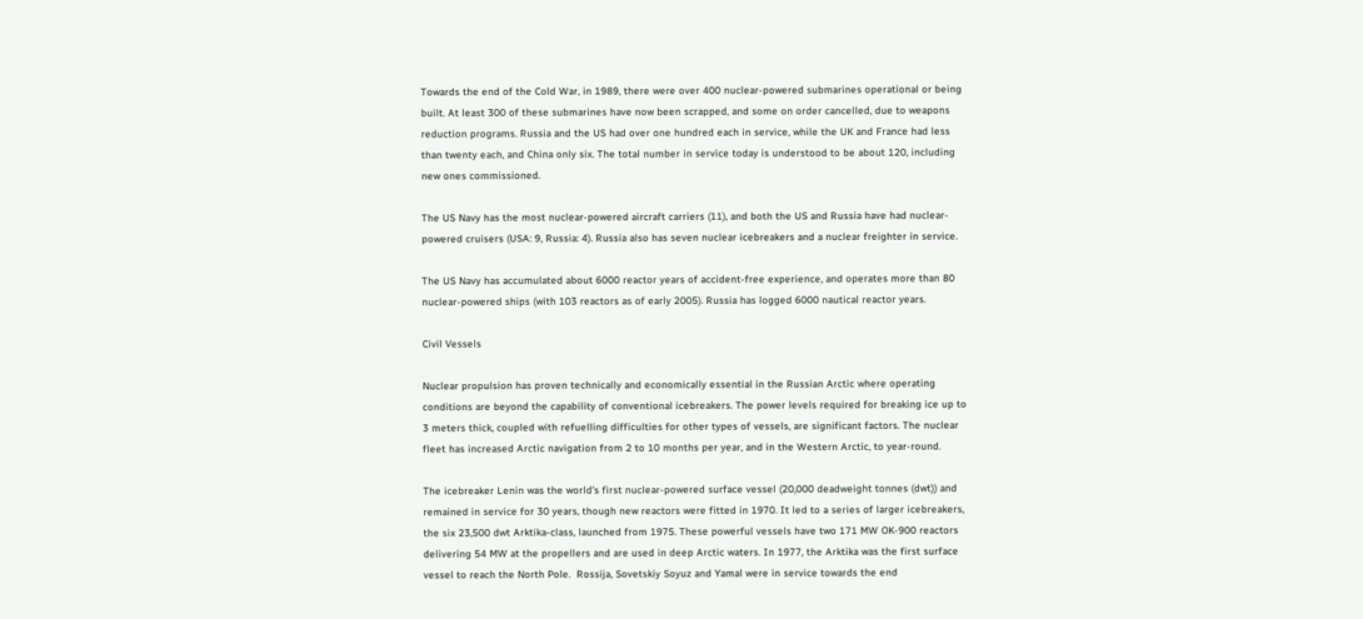Towards the end of the Cold War, in 1989, there were over 400 nuclear-powered submarines operational or being built. At least 300 of these submarines have now been scrapped, and some on order cancelled, due to weapons reduction programs. Russia and the US had over one hundred each in service, while the UK and France had less than twenty each, and China only six. The total number in service today is understood to be about 120, including new ones commissioned.

The US Navy has the most nuclear-powered aircraft carriers (11), and both the US and Russia have had nuclear-powered cruisers (USA: 9, Russia: 4). Russia also has seven nuclear icebreakers and a nuclear freighter in service.

The US Navy has accumulated about 6000 reactor years of accident-free experience, and operates more than 80 nuclear-powered ships (with 103 reactors as of early 2005). Russia has logged 6000 nautical reactor years.

Civil Vessels

Nuclear propulsion has proven technically and economically essential in the Russian Arctic where operating conditions are beyond the capability of conventional icebreakers. The power levels required for breaking ice up to 3 meters thick, coupled with refuelling difficulties for other types of vessels, are significant factors. The nuclear fleet has increased Arctic navigation from 2 to 10 months per year, and in the Western Arctic, to year-round.

The icebreaker Lenin was the world's first nuclear-powered surface vessel (20,000 deadweight tonnes (dwt)) and remained in service for 30 years, though new reactors were fitted in 1970. It led to a series of larger icebreakers, the six 23,500 dwt Arktika-class, launched from 1975. These powerful vessels have two 171 MW OK-900 reactors delivering 54 MW at the propellers and are used in deep Arctic waters. In 1977, the Arktika was the first surface vessel to reach the North Pole.  Rossija, Sovetskiy Soyuz and Yamal were in service towards the end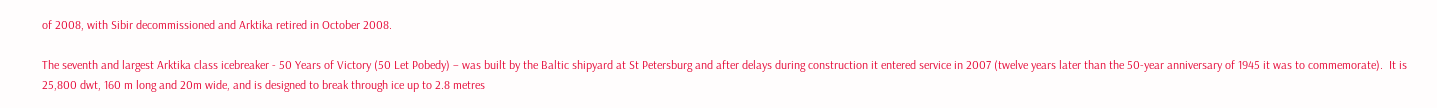of 2008, with Sibir decommissioned and Arktika retired in October 2008.

The seventh and largest Arktika class icebreaker - 50 Years of Victory (50 Let Pobedy) – was built by the Baltic shipyard at St Petersburg and after delays during construction it entered service in 2007 (twelve years later than the 50-year anniversary of 1945 it was to commemorate).  It is 25,800 dwt, 160 m long and 20m wide, and is designed to break through ice up to 2.8 metres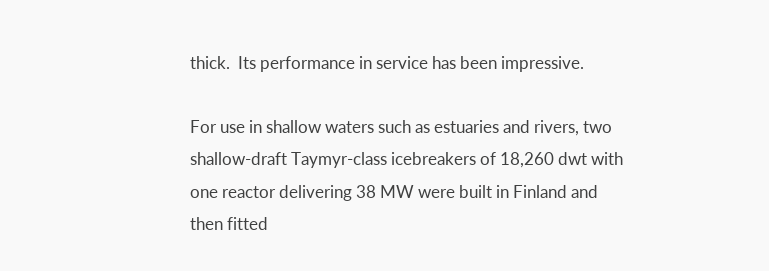thick.  Its performance in service has been impressive.

For use in shallow waters such as estuaries and rivers, two shallow-draft Taymyr-class icebreakers of 18,260 dwt with one reactor delivering 38 MW were built in Finland and then fitted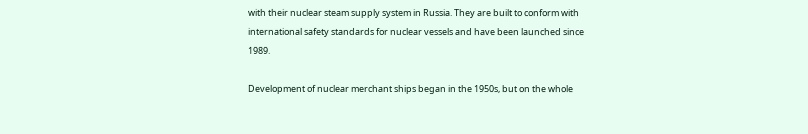with their nuclear steam supply system in Russia. They are built to conform with international safety standards for nuclear vessels and have been launched since 1989.

Development of nuclear merchant ships began in the 1950s, but on the whole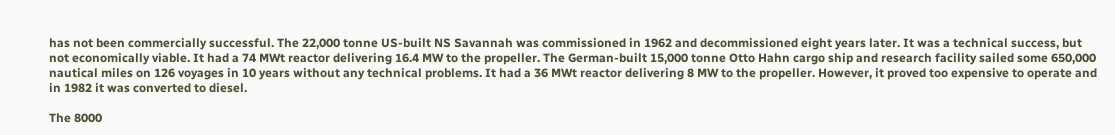has not been commercially successful. The 22,000 tonne US-built NS Savannah was commissioned in 1962 and decommissioned eight years later. It was a technical success, but not economically viable. It had a 74 MWt reactor delivering 16.4 MW to the propeller. The German-built 15,000 tonne Otto Hahn cargo ship and research facility sailed some 650,000 nautical miles on 126 voyages in 10 years without any technical problems. It had a 36 MWt reactor delivering 8 MW to the propeller. However, it proved too expensive to operate and in 1982 it was converted to diesel.

The 8000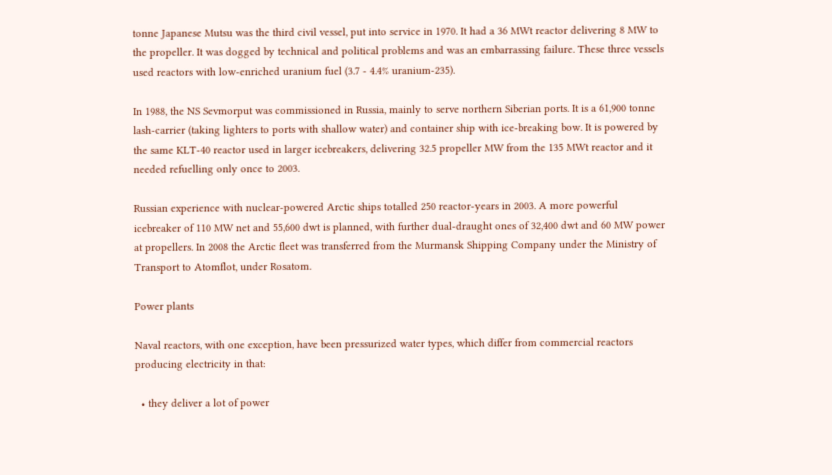tonne Japanese Mutsu was the third civil vessel, put into service in 1970. It had a 36 MWt reactor delivering 8 MW to the propeller. It was dogged by technical and political problems and was an embarrassing failure. These three vessels used reactors with low-enriched uranium fuel (3.7 - 4.4% uranium-235).

In 1988, the NS Sevmorput was commissioned in Russia, mainly to serve northern Siberian ports. It is a 61,900 tonne lash-carrier (taking lighters to ports with shallow water) and container ship with ice-breaking bow. It is powered by the same KLT-40 reactor used in larger icebreakers, delivering 32.5 propeller MW from the 135 MWt reactor and it needed refuelling only once to 2003.

Russian experience with nuclear-powered Arctic ships totalled 250 reactor-years in 2003. A more powerful icebreaker of 110 MW net and 55,600 dwt is planned, with further dual-draught ones of 32,400 dwt and 60 MW power at propellers. In 2008 the Arctic fleet was transferred from the Murmansk Shipping Company under the Ministry of Transport to Atomflot, under Rosatom.

Power plants

Naval reactors, with one exception, have been pressurized water types, which differ from commercial reactors producing electricity in that:

  • they deliver a lot of power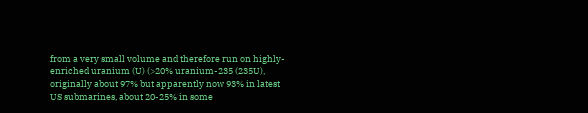from a very small volume and therefore run on highly-enriched uranium (U) (>20% uranium-235 (235U), originally about 97% but apparently now 93% in latest US submarines, about 20-25% in some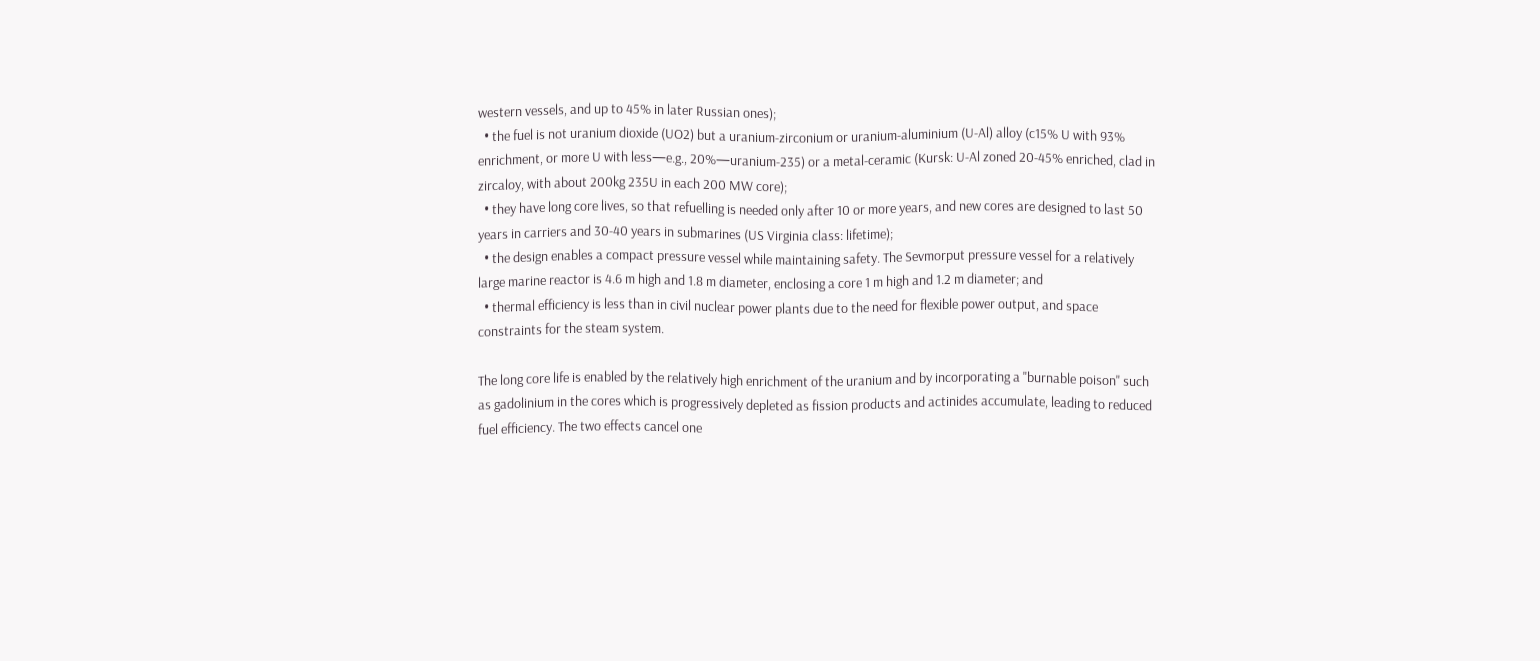western vessels, and up to 45% in later Russian ones);
  • the fuel is not uranium dioxide (UO2) but a uranium-zirconium or uranium-aluminium (U-Al) alloy (c15% U with 93% enrichment, or more U with less—e.g., 20%—uranium-235) or a metal-ceramic (Kursk: U-Al zoned 20-45% enriched, clad in zircaloy, with about 200kg 235U in each 200 MW core);
  • they have long core lives, so that refuelling is needed only after 10 or more years, and new cores are designed to last 50 years in carriers and 30-40 years in submarines (US Virginia class: lifetime);
  • the design enables a compact pressure vessel while maintaining safety. The Sevmorput pressure vessel for a relatively large marine reactor is 4.6 m high and 1.8 m diameter, enclosing a core 1 m high and 1.2 m diameter; and
  • thermal efficiency is less than in civil nuclear power plants due to the need for flexible power output, and space constraints for the steam system.

The long core life is enabled by the relatively high enrichment of the uranium and by incorporating a "burnable poison" such as gadolinium in the cores which is progressively depleted as fission products and actinides accumulate, leading to reduced fuel efficiency. The two effects cancel one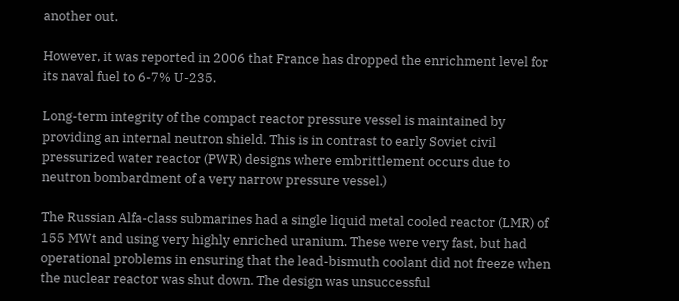another out.

However, it was reported in 2006 that France has dropped the enrichment level for its naval fuel to 6-7% U-235.

Long-term integrity of the compact reactor pressure vessel is maintained by providing an internal neutron shield. This is in contrast to early Soviet civil pressurized water reactor (PWR) designs where embrittlement occurs due to neutron bombardment of a very narrow pressure vessel.)

The Russian Alfa-class submarines had a single liquid metal cooled reactor (LMR) of 155 MWt and using very highly enriched uranium. These were very fast, but had operational problems in ensuring that the lead-bismuth coolant did not freeze when the nuclear reactor was shut down. The design was unsuccessful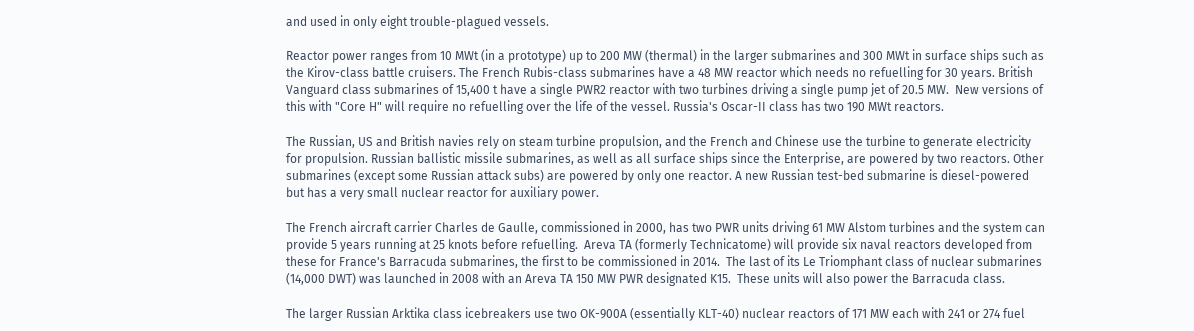and used in only eight trouble-plagued vessels.

Reactor power ranges from 10 MWt (in a prototype) up to 200 MW (thermal) in the larger submarines and 300 MWt in surface ships such as the Kirov-class battle cruisers. The French Rubis-class submarines have a 48 MW reactor which needs no refuelling for 30 years. British Vanguard class submarines of 15,400 t have a single PWR2 reactor with two turbines driving a single pump jet of 20.5 MW.  New versions of this with "Core H" will require no refuelling over the life of the vessel. Russia's Oscar-II class has two 190 MWt reactors.

The Russian, US and British navies rely on steam turbine propulsion, and the French and Chinese use the turbine to generate electricity for propulsion. Russian ballistic missile submarines, as well as all surface ships since the Enterprise, are powered by two reactors. Other submarines (except some Russian attack subs) are powered by only one reactor. A new Russian test-bed submarine is diesel-powered but has a very small nuclear reactor for auxiliary power.

The French aircraft carrier Charles de Gaulle, commissioned in 2000, has two PWR units driving 61 MW Alstom turbines and the system can provide 5 years running at 25 knots before refuelling.  Areva TA (formerly Technicatome) will provide six naval reactors developed from these for France's Barracuda submarines, the first to be commissioned in 2014.  The last of its Le Triomphant class of nuclear submarines (14,000 DWT) was launched in 2008 with an Areva TA 150 MW PWR designated K15.  These units will also power the Barracuda class.

The larger Russian Arktika class icebreakers use two OK-900A (essentially KLT-40) nuclear reactors of 171 MW each with 241 or 274 fuel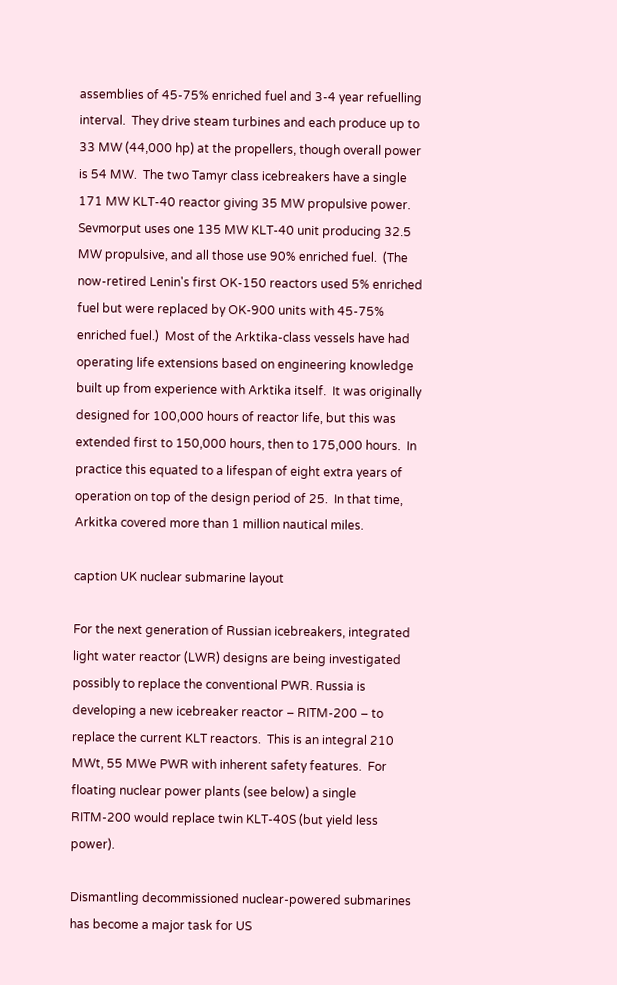assemblies of 45-75% enriched fuel and 3-4 year refuelling interval.  They drive steam turbines and each produce up to 33 MW (44,000 hp) at the propellers, though overall power is 54 MW.  The two Tamyr class icebreakers have a single 171 MW KLT-40 reactor giving 35 MW propulsive power.  Sevmorput uses one 135 MW KLT-40 unit producing 32.5 MW propulsive, and all those use 90% enriched fuel.  (The now-retired Lenin's first OK-150 reactors used 5% enriched fuel but were replaced by OK-900 units with 45-75% enriched fuel.)  Most of the Arktika-class vessels have had operating life extensions based on engineering knowledge built up from experience with Arktika itself.  It was originally designed for 100,000 hours of reactor life, but this was extended first to 150,000 hours, then to 175,000 hours.  In practice this equated to a lifespan of eight extra years of operation on top of the design period of 25.  In that time, Arkitka covered more than 1 million nautical miles.

caption UK nuclear submarine layout

For the next generation of Russian icebreakers, integrated light water reactor (LWR) designs are being investigated possibly to replace the conventional PWR. Russia is developing a new icebreaker reactor – RITM-200 – to replace the current KLT reactors.  This is an integral 210 MWt, 55 MWe PWR with inherent safety features.  For floating nuclear power plants (see below) a single RITM-200 would replace twin KLT-40S (but yield less power).

Dismantling decommissioned nuclear-powered submarines has become a major task for US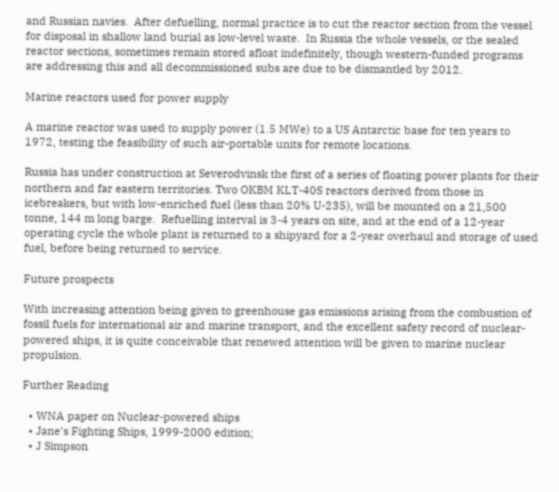and Russian navies.  After defuelling, normal practice is to cut the reactor section from the vessel for disposal in shallow land burial as low-level waste.  In Russia the whole vessels, or the sealed reactor sections, sometimes remain stored afloat indefinitely, though western-funded programs are addressing this and all decommissioned subs are due to be dismantled by 2012.

Marine reactors used for power supply

A marine reactor was used to supply power (1.5 MWe) to a US Antarctic base for ten years to 1972, testing the feasibility of such air-portable units for remote locations.

Russia has under construction at Severodvinsk the first of a series of floating power plants for their northern and far eastern territories. Two OKBM KLT-40S reactors derived from those in icebreakers, but with low-enriched fuel (less than 20% U-235), will be mounted on a 21,500 tonne, 144 m long barge.  Refuelling interval is 3-4 years on site, and at the end of a 12-year operating cycle the whole plant is returned to a shipyard for a 2-year overhaul and storage of used fuel, before being returned to service.

Future prospects

With increasing attention being given to greenhouse gas emissions arising from the combustion of fossil fuels for international air and marine transport, and the excellent safety record of nuclear-powered ships, it is quite conceivable that renewed attention will be given to marine nuclear propulsion.

Further Reading

  • WNA paper on Nuclear-powered ships
  • Jane's Fighting Ships, 1999-2000 edition;
  • J Simpson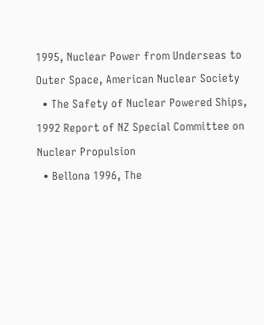1995, Nuclear Power from Underseas to Outer Space, American Nuclear Society
  • The Safety of Nuclear Powered Ships, 1992 Report of NZ Special Committee on Nuclear Propulsion
  • Bellona 1996, The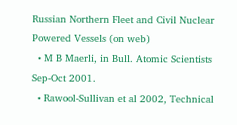Russian Northern Fleet and Civil Nuclear Powered Vessels (on web)
  • M B Maerli, in Bull. Atomic Scientists Sep-Oct 2001.
  • Rawool-Sullivan et al 2002, Technical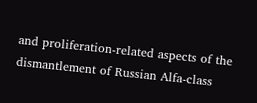and proliferation-related aspects of the dismantlement of Russian Alfa-class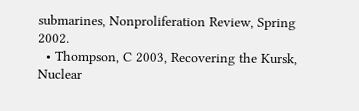submarines, Nonproliferation Review, Spring 2002.
  • Thompson, C 2003, Recovering the Kursk, Nuclear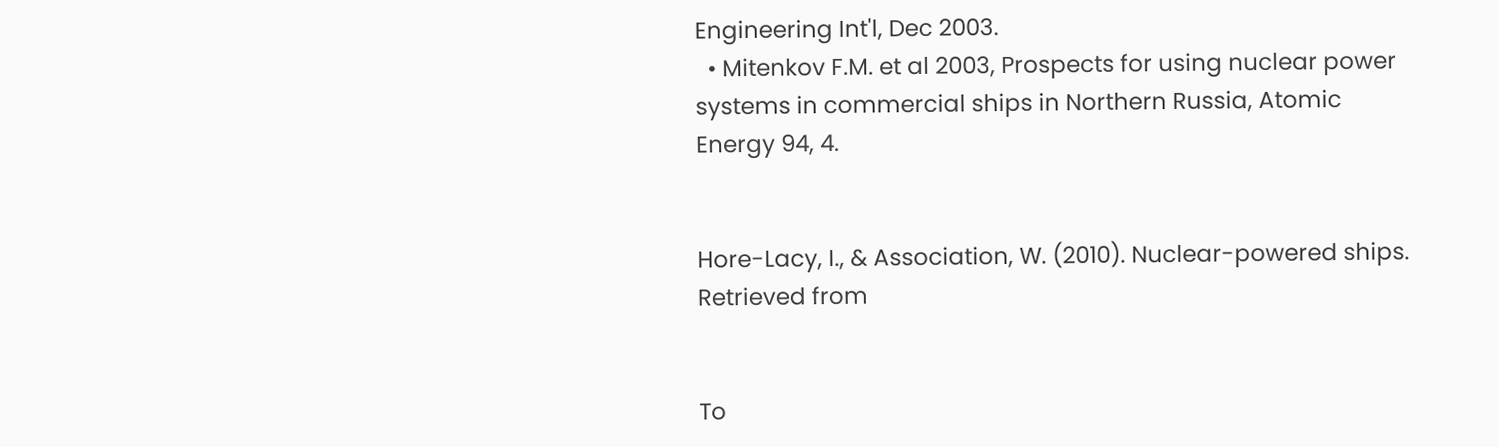Engineering Int'l, Dec 2003.
  • Mitenkov F.M. et al 2003, Prospects for using nuclear power systems in commercial ships in Northern Russia, Atomic Energy 94, 4.


Hore-Lacy, I., & Association, W. (2010). Nuclear-powered ships. Retrieved from


To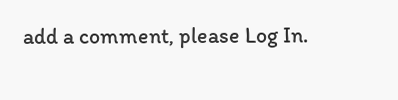add a comment, please Log In.